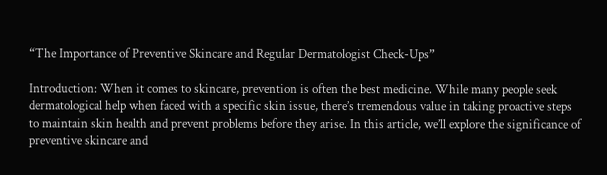“The Importance of Preventive Skincare and Regular Dermatologist Check-Ups”

Introduction: When it comes to skincare, prevention is often the best medicine. While many people seek dermatological help when faced with a specific skin issue, there’s tremendous value in taking proactive steps to maintain skin health and prevent problems before they arise. In this article, we’ll explore the significance of preventive skincare and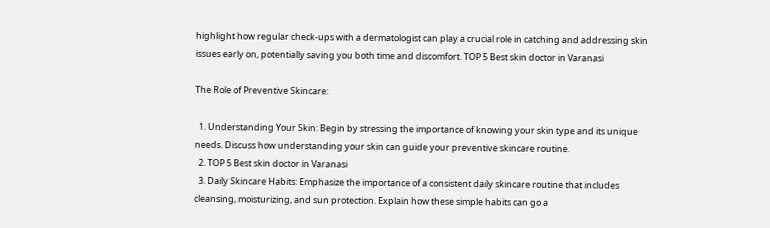highlight how regular check-ups with a dermatologist can play a crucial role in catching and addressing skin issues early on, potentially saving you both time and discomfort. TOP 5 Best skin doctor in Varanasi

The Role of Preventive Skincare:

  1. Understanding Your Skin: Begin by stressing the importance of knowing your skin type and its unique needs. Discuss how understanding your skin can guide your preventive skincare routine.
  2. TOP 5 Best skin doctor in Varanasi
  3. Daily Skincare Habits: Emphasize the importance of a consistent daily skincare routine that includes cleansing, moisturizing, and sun protection. Explain how these simple habits can go a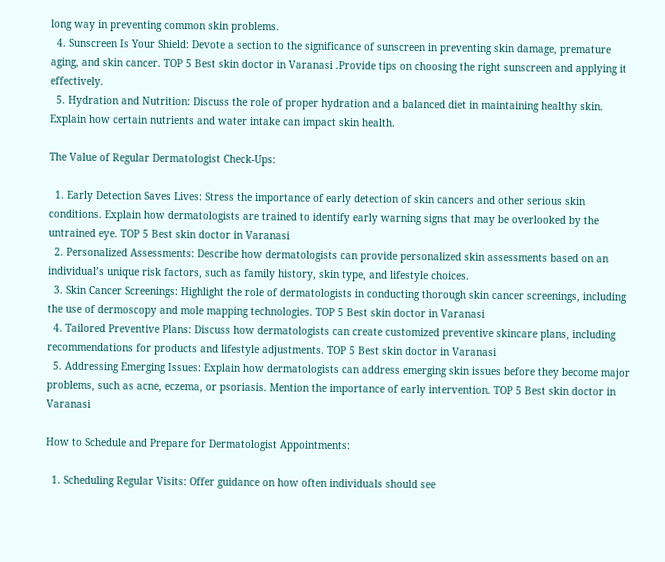long way in preventing common skin problems.
  4. Sunscreen Is Your Shield: Devote a section to the significance of sunscreen in preventing skin damage, premature aging, and skin cancer. TOP 5 Best skin doctor in Varanasi .Provide tips on choosing the right sunscreen and applying it effectively.
  5. Hydration and Nutrition: Discuss the role of proper hydration and a balanced diet in maintaining healthy skin. Explain how certain nutrients and water intake can impact skin health.

The Value of Regular Dermatologist Check-Ups:

  1. Early Detection Saves Lives: Stress the importance of early detection of skin cancers and other serious skin conditions. Explain how dermatologists are trained to identify early warning signs that may be overlooked by the untrained eye. TOP 5 Best skin doctor in Varanasi
  2. Personalized Assessments: Describe how dermatologists can provide personalized skin assessments based on an individual’s unique risk factors, such as family history, skin type, and lifestyle choices.
  3. Skin Cancer Screenings: Highlight the role of dermatologists in conducting thorough skin cancer screenings, including the use of dermoscopy and mole mapping technologies. TOP 5 Best skin doctor in Varanasi
  4. Tailored Preventive Plans: Discuss how dermatologists can create customized preventive skincare plans, including recommendations for products and lifestyle adjustments. TOP 5 Best skin doctor in Varanasi
  5. Addressing Emerging Issues: Explain how dermatologists can address emerging skin issues before they become major problems, such as acne, eczema, or psoriasis. Mention the importance of early intervention. TOP 5 Best skin doctor in Varanasi

How to Schedule and Prepare for Dermatologist Appointments:

  1. Scheduling Regular Visits: Offer guidance on how often individuals should see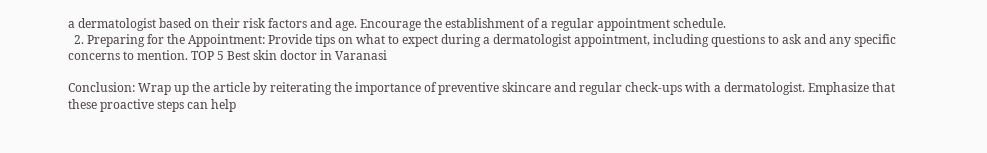a dermatologist based on their risk factors and age. Encourage the establishment of a regular appointment schedule.
  2. Preparing for the Appointment: Provide tips on what to expect during a dermatologist appointment, including questions to ask and any specific concerns to mention. TOP 5 Best skin doctor in Varanasi

Conclusion: Wrap up the article by reiterating the importance of preventive skincare and regular check-ups with a dermatologist. Emphasize that these proactive steps can help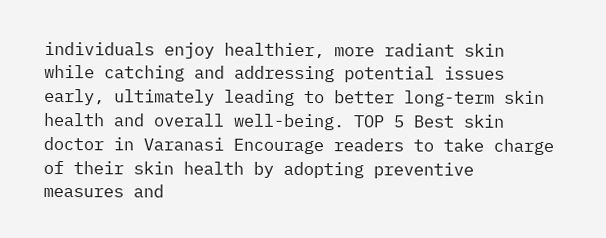individuals enjoy healthier, more radiant skin while catching and addressing potential issues early, ultimately leading to better long-term skin health and overall well-being. TOP 5 Best skin doctor in Varanasi Encourage readers to take charge of their skin health by adopting preventive measures and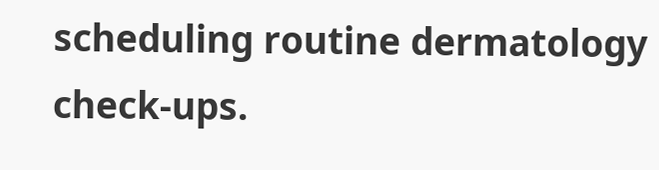scheduling routine dermatology check-ups.